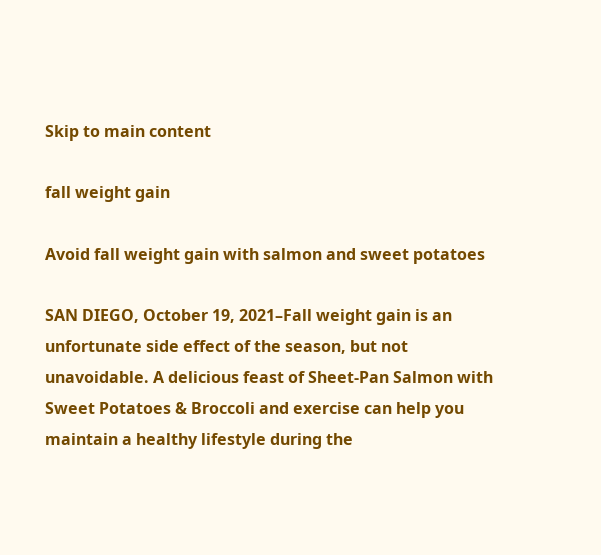Skip to main content

fall weight gain

Avoid fall weight gain with salmon and sweet potatoes

SAN DIEGO, October 19, 2021–Fall weight gain is an unfortunate side effect of the season, but not unavoidable. A delicious feast of Sheet-Pan Salmon with Sweet Potatoes & Broccoli and exercise can help you maintain a healthy lifestyle during the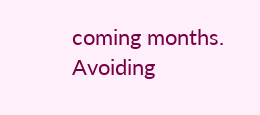coming months. Avoiding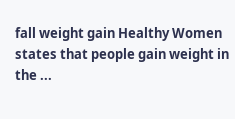fall weight gain Healthy Women states that people gain weight in the ...